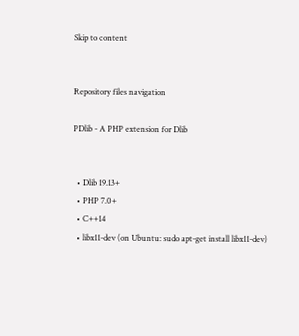Skip to content


Repository files navigation

PDlib - A PHP extension for Dlib


  • Dlib 19.13+
  • PHP 7.0+
  • C++14
  • libx11-dev (on Ubuntu: sudo apt-get install libx11-dev)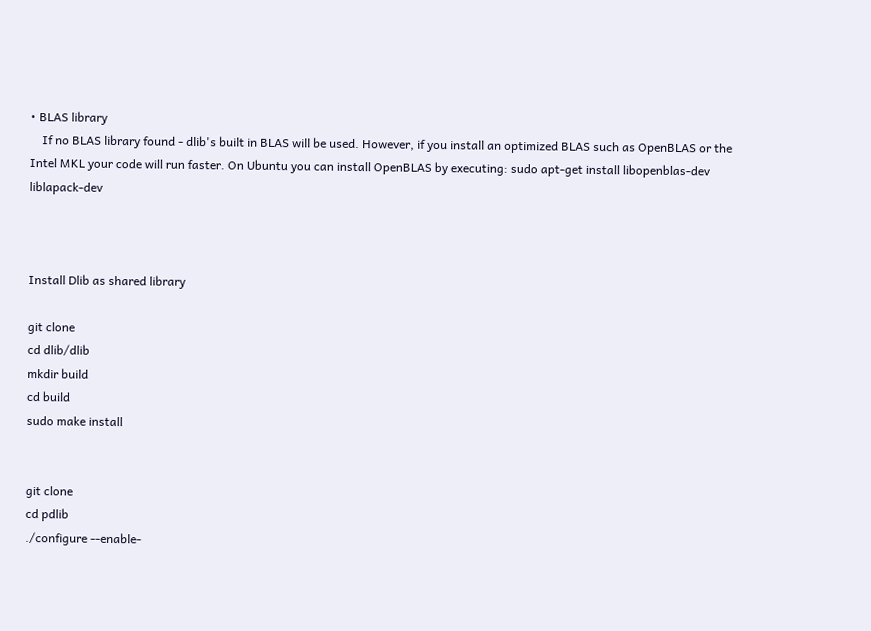• BLAS library
    If no BLAS library found - dlib's built in BLAS will be used. However, if you install an optimized BLAS such as OpenBLAS or the Intel MKL your code will run faster. On Ubuntu you can install OpenBLAS by executing: sudo apt-get install libopenblas-dev liblapack-dev



Install Dlib as shared library

git clone
cd dlib/dlib
mkdir build
cd build
sudo make install


git clone
cd pdlib
./configure --enable-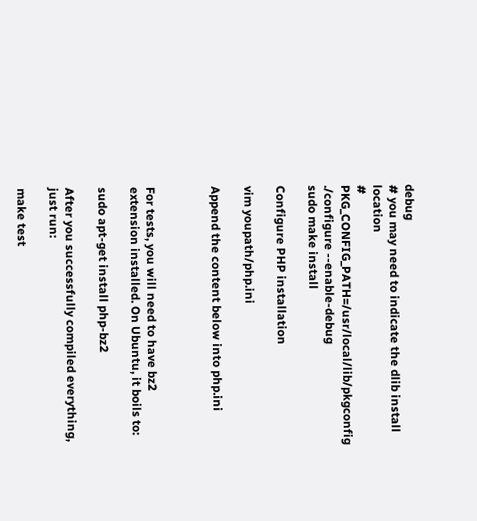debug
# you may need to indicate the dlib install location
# PKG_CONFIG_PATH=/usr/local/lib/pkgconfig ./configure --enable-debug
sudo make install

Configure PHP installation

vim youpath/php.ini

Append the content below into php.ini



For tests, you will need to have bz2 extension installed. On Ubuntu, it boils to:

sudo apt-get install php-bz2

After you successfully compiled everything, just run:

make test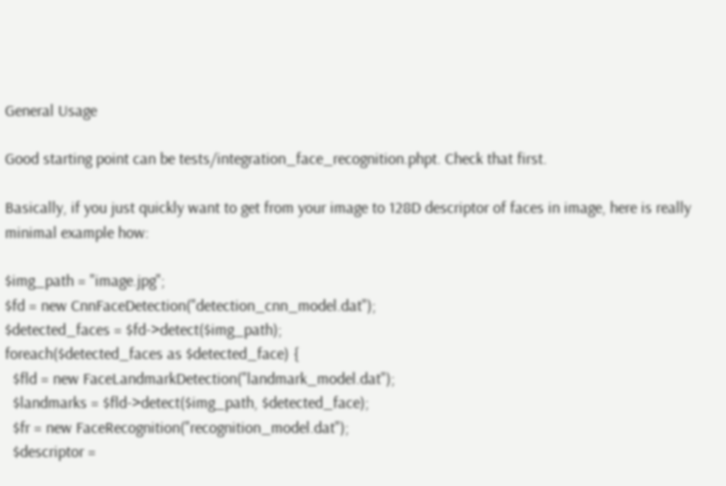General Usage

Good starting point can be tests/integration_face_recognition.phpt. Check that first.

Basically, if you just quickly want to get from your image to 128D descriptor of faces in image, here is really minimal example how:

$img_path = "image.jpg";
$fd = new CnnFaceDetection("detection_cnn_model.dat");
$detected_faces = $fd->detect($img_path);
foreach($detected_faces as $detected_face) {
  $fld = new FaceLandmarkDetection("landmark_model.dat");
  $landmarks = $fld->detect($img_path, $detected_face);
  $fr = new FaceRecognition("recognition_model.dat");
  $descriptor =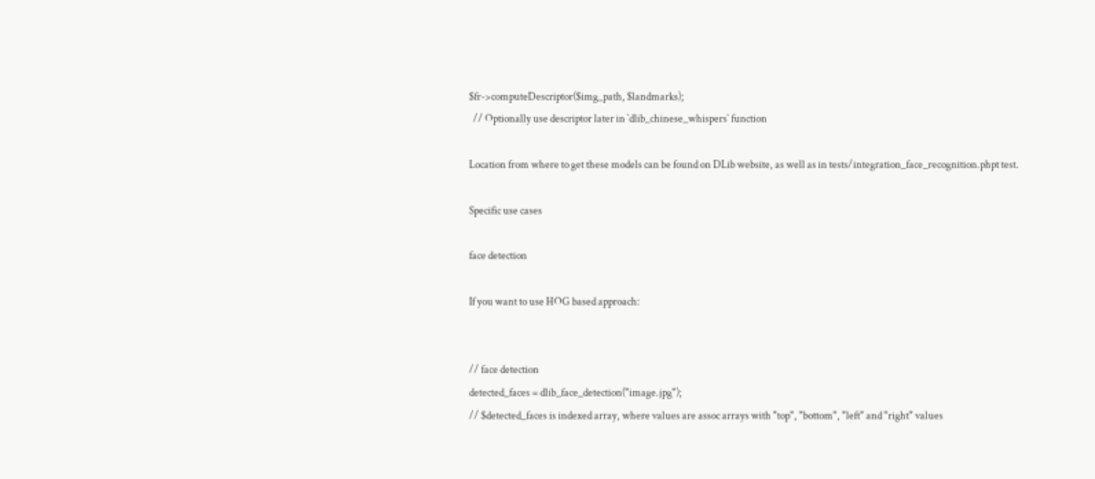$fr->computeDescriptor($img_path, $landmarks);
  // Optionally use descriptor later in `dlib_chinese_whispers` function

Location from where to get these models can be found on DLib website, as well as in tests/integration_face_recognition.phpt test.

Specific use cases

face detection

If you want to use HOG based approach:


// face detection
detected_faces = dlib_face_detection("image.jpg");
// $detected_faces is indexed array, where values are assoc arrays with "top", "bottom", "left" and "right" values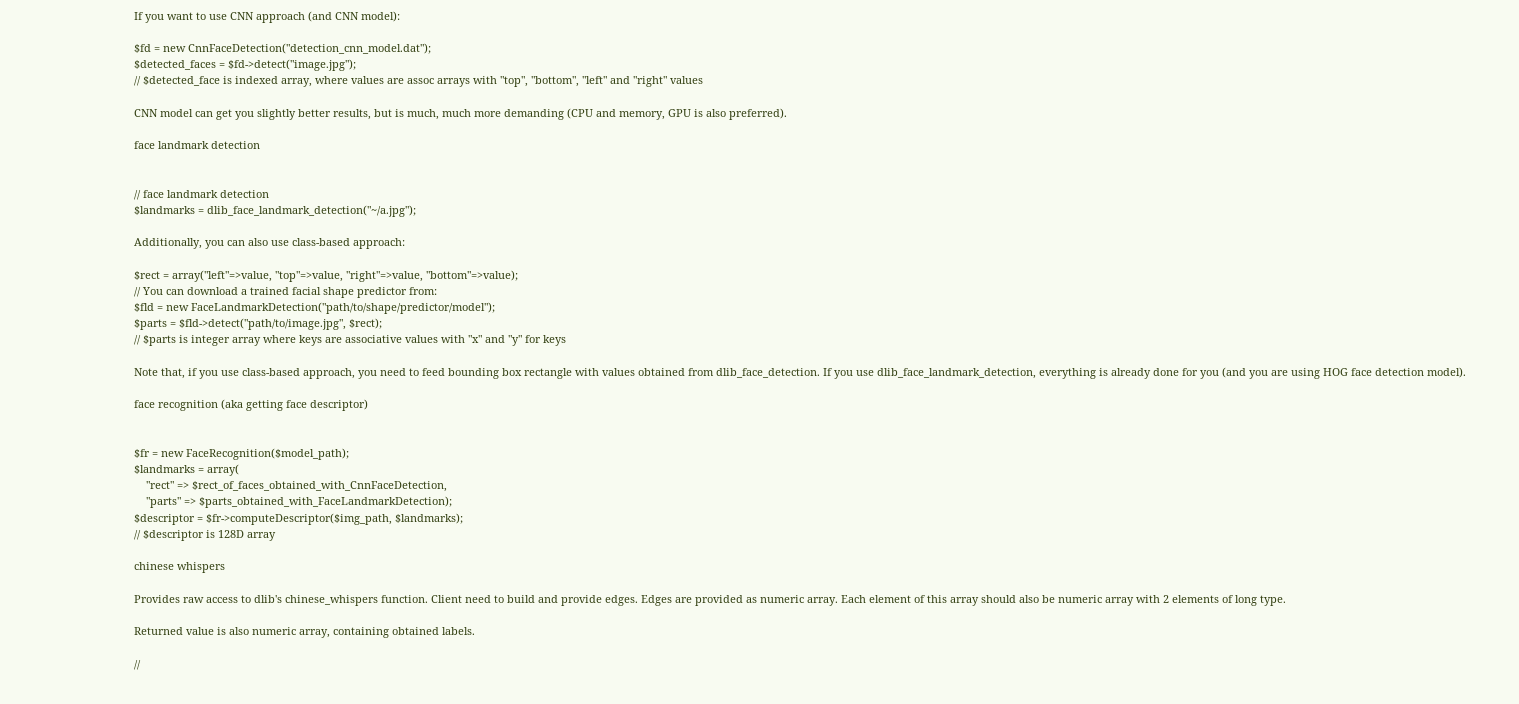If you want to use CNN approach (and CNN model):

$fd = new CnnFaceDetection("detection_cnn_model.dat");
$detected_faces = $fd->detect("image.jpg");
// $detected_face is indexed array, where values are assoc arrays with "top", "bottom", "left" and "right" values

CNN model can get you slightly better results, but is much, much more demanding (CPU and memory, GPU is also preferred).

face landmark detection


// face landmark detection
$landmarks = dlib_face_landmark_detection("~/a.jpg");

Additionally, you can also use class-based approach:

$rect = array("left"=>value, "top"=>value, "right"=>value, "bottom"=>value);
// You can download a trained facial shape predictor from:
$fld = new FaceLandmarkDetection("path/to/shape/predictor/model");
$parts = $fld->detect("path/to/image.jpg", $rect);
// $parts is integer array where keys are associative values with "x" and "y" for keys

Note that, if you use class-based approach, you need to feed bounding box rectangle with values obtained from dlib_face_detection. If you use dlib_face_landmark_detection, everything is already done for you (and you are using HOG face detection model).

face recognition (aka getting face descriptor)


$fr = new FaceRecognition($model_path);
$landmarks = array(
    "rect" => $rect_of_faces_obtained_with_CnnFaceDetection,
    "parts" => $parts_obtained_with_FaceLandmarkDetection);
$descriptor = $fr->computeDescriptor($img_path, $landmarks);
// $descriptor is 128D array

chinese whispers

Provides raw access to dlib's chinese_whispers function. Client need to build and provide edges. Edges are provided as numeric array. Each element of this array should also be numeric array with 2 elements of long type.

Returned value is also numeric array, containing obtained labels.

//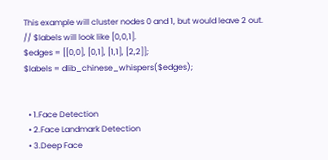This example will cluster nodes 0 and 1, but would leave 2 out.
// $labels will look like [0,0,1].
$edges = [[0,0], [0,1], [1,1], [2,2]];
$labels = dlib_chinese_whispers($edges);


  • 1.Face Detection
  • 2.Face Landmark Detection
  • 3.Deep Face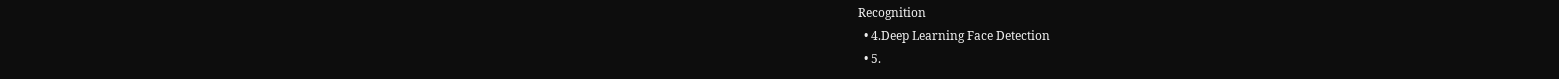Recognition
  • 4.Deep Learning Face Detection
  • 5.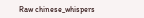Raw chinese_whispers